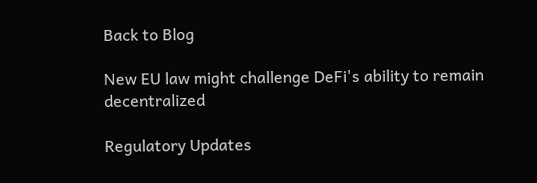Back to Blog

New EU law might challenge DeFi's ability to remain decentralized

Regulatory Updates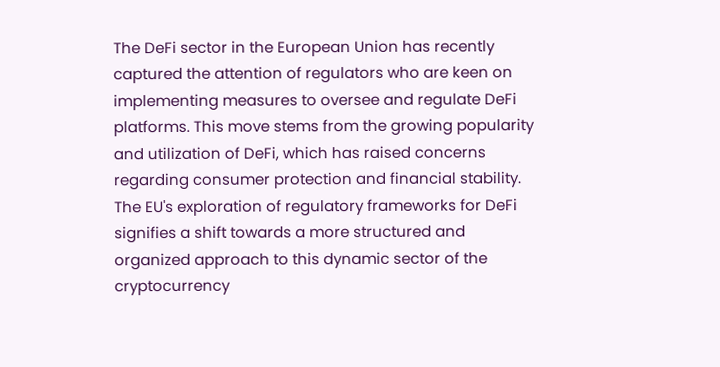The DeFi sector in the European Union has recently captured the attention of regulators who are keen on implementing measures to oversee and regulate DeFi platforms. This move stems from the growing popularity and utilization of DeFi, which has raised concerns regarding consumer protection and financial stability. The EU's exploration of regulatory frameworks for DeFi signifies a shift towards a more structured and organized approach to this dynamic sector of the cryptocurrency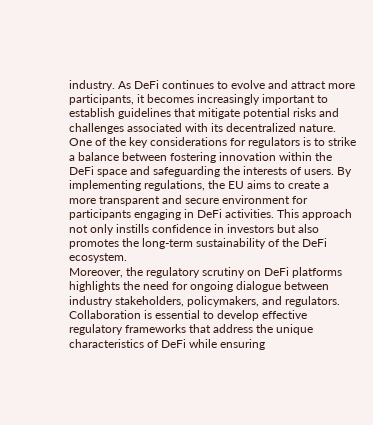industry. As DeFi continues to evolve and attract more participants, it becomes increasingly important to establish guidelines that mitigate potential risks and challenges associated with its decentralized nature.
One of the key considerations for regulators is to strike a balance between fostering innovation within the DeFi space and safeguarding the interests of users. By implementing regulations, the EU aims to create a more transparent and secure environment for participants engaging in DeFi activities. This approach not only instills confidence in investors but also promotes the long-term sustainability of the DeFi ecosystem.
Moreover, the regulatory scrutiny on DeFi platforms highlights the need for ongoing dialogue between industry stakeholders, policymakers, and regulators. Collaboration is essential to develop effective regulatory frameworks that address the unique characteristics of DeFi while ensuring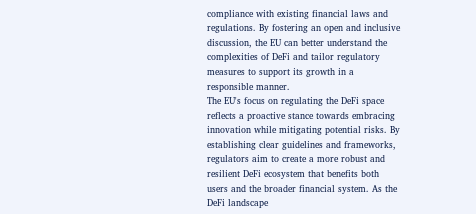compliance with existing financial laws and regulations. By fostering an open and inclusive discussion, the EU can better understand the complexities of DeFi and tailor regulatory measures to support its growth in a responsible manner.
The EU's focus on regulating the DeFi space reflects a proactive stance towards embracing innovation while mitigating potential risks. By establishing clear guidelines and frameworks, regulators aim to create a more robust and resilient DeFi ecosystem that benefits both users and the broader financial system. As the DeFi landscape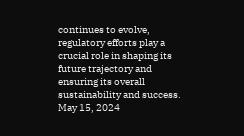continues to evolve, regulatory efforts play a crucial role in shaping its future trajectory and ensuring its overall sustainability and success.
May 15, 2024